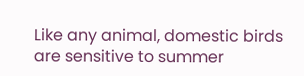Like any animal, domestic birds are sensitive to summer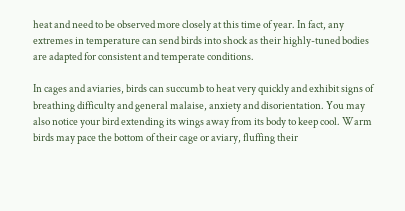heat and need to be observed more closely at this time of year. In fact, any extremes in temperature can send birds into shock as their highly-tuned bodies are adapted for consistent and temperate conditions.

In cages and aviaries, birds can succumb to heat very quickly and exhibit signs of breathing difficulty and general malaise, anxiety and disorientation. You may also notice your bird extending its wings away from its body to keep cool. Warm birds may pace the bottom of their cage or aviary, fluffing their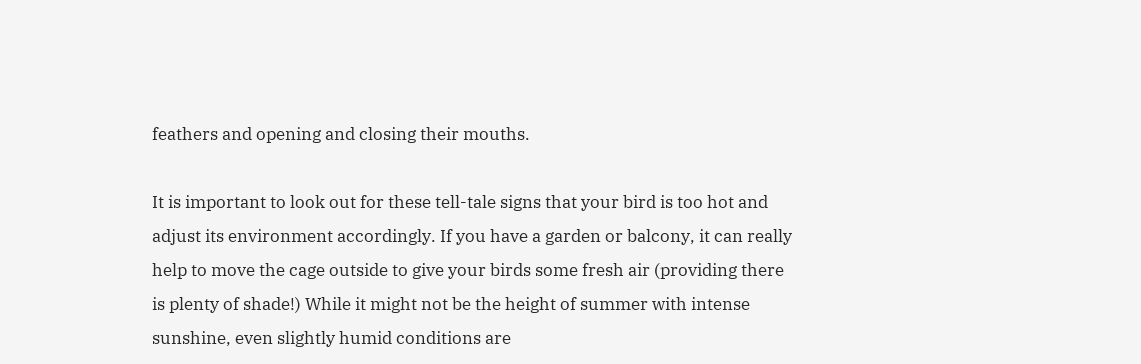feathers and opening and closing their mouths.

It is important to look out for these tell-tale signs that your bird is too hot and adjust its environment accordingly. If you have a garden or balcony, it can really help to move the cage outside to give your birds some fresh air (providing there is plenty of shade!) While it might not be the height of summer with intense sunshine, even slightly humid conditions are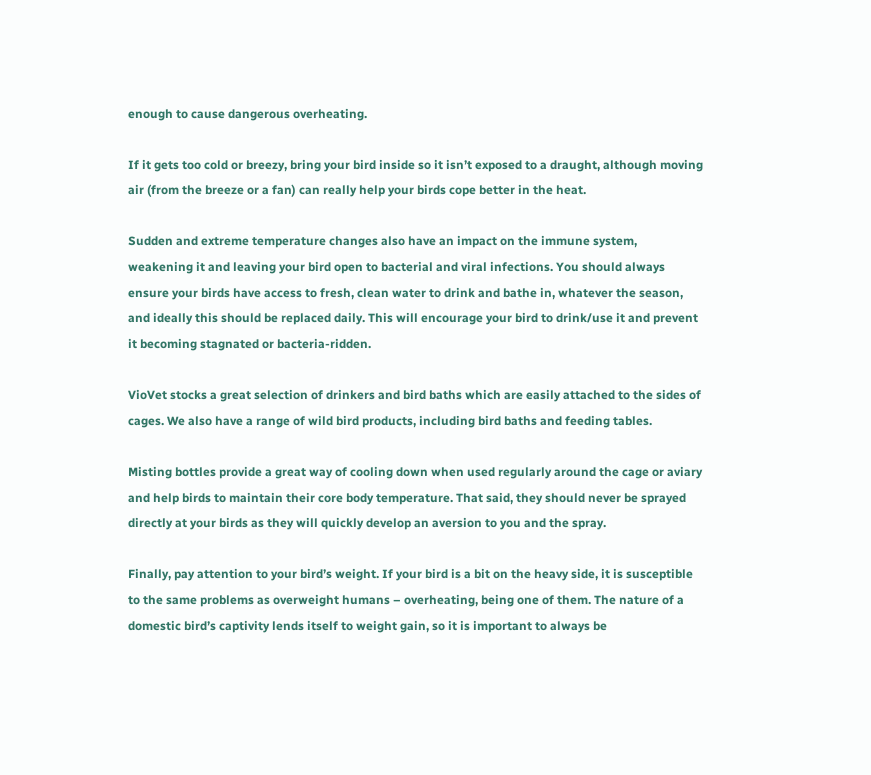enough to cause dangerous overheating.

If it gets too cold or breezy, bring your bird inside so it isn’t exposed to a draught, although moving air (from the breeze or a fan) can really help your birds cope better in the heat.

Sudden and extreme temperature changes also have an impact on the immune system, weakening it and leaving your bird open to bacterial and viral infections. You should always ensure your birds have access to fresh, clean water to drink and bathe in, whatever the season, and ideally this should be replaced daily. This will encourage your bird to drink/use it and prevent it becoming stagnated or bacteria-ridden.

VioVet stocks a great selection of drinkers and bird baths which are easily attached to the sides of cages. We also have a range of wild bird products, including bird baths and feeding tables.

Misting bottles provide a great way of cooling down when used regularly around the cage or aviary and help birds to maintain their core body temperature. That said, they should never be sprayed directly at your birds as they will quickly develop an aversion to you and the spray.

Finally, pay attention to your bird’s weight. If your bird is a bit on the heavy side, it is susceptible to the same problems as overweight humans – overheating, being one of them. The nature of a domestic bird’s captivity lends itself to weight gain, so it is important to always be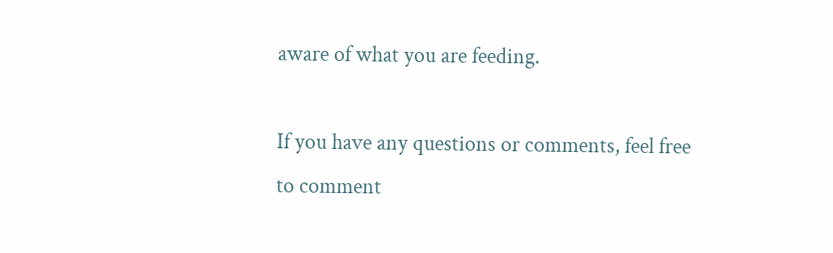aware of what you are feeding.

If you have any questions or comments, feel free to comment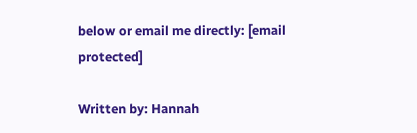below or email me directly: [email protected]

Written by: Hannah